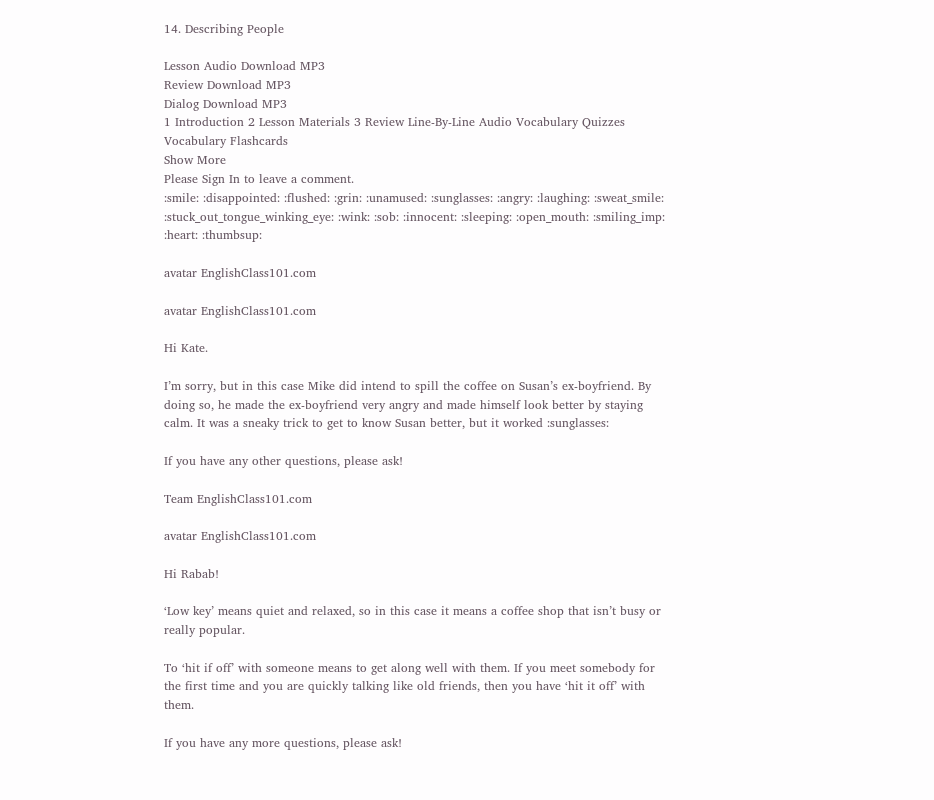14. Describing People

Lesson Audio Download MP3
Review Download MP3
Dialog Download MP3
1 Introduction 2 Lesson Materials 3 Review Line-By-Line Audio Vocabulary Quizzes Vocabulary Flashcards
Show More
Please Sign In to leave a comment.
:smile: :disappointed: :flushed: :grin: :unamused: :sunglasses: :angry: :laughing: :sweat_smile: :stuck_out_tongue_winking_eye: :wink: :sob: :innocent: :sleeping: :open_mouth: :smiling_imp: :heart: :thumbsup:

avatar EnglishClass101.com

avatar EnglishClass101.com

Hi Kate.

I’m sorry, but in this case Mike did intend to spill the coffee on Susan’s ex-boyfriend. By doing so, he made the ex-boyfriend very angry and made himself look better by staying calm. It was a sneaky trick to get to know Susan better, but it worked :sunglasses:

If you have any other questions, please ask!

Team EnglishClass101.com

avatar EnglishClass101.com

Hi Rabab!

‘Low key’ means quiet and relaxed, so in this case it means a coffee shop that isn’t busy or really popular.

To ‘hit if off’ with someone means to get along well with them. If you meet somebody for the first time and you are quickly talking like old friends, then you have ‘hit it off’ with them.

If you have any more questions, please ask!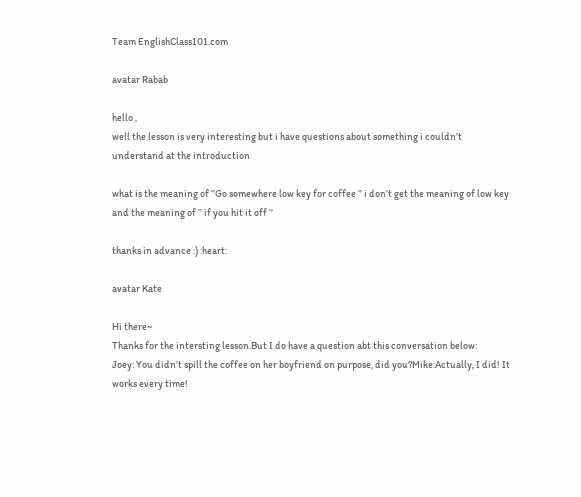Team EnglishClass101.com

avatar Rabab

hello ,
well the lesson is very interesting but i have questions about something i couldn’t understand at the introduction

what is the meaning of ‘’Go somewhere low key for coffee ‘’ i don’t get the meaning of low key
and the meaning of ‘’ if you hit it off ‘’

thanks in advance :) :heart:

avatar Kate

Hi there~
Thanks for the intersting lesson.But I do have a question abt this conversation below:
Joey: You didn’t spill the coffee on her boyfriend on purpose, did you?Mike:Actually, I did! It works every time!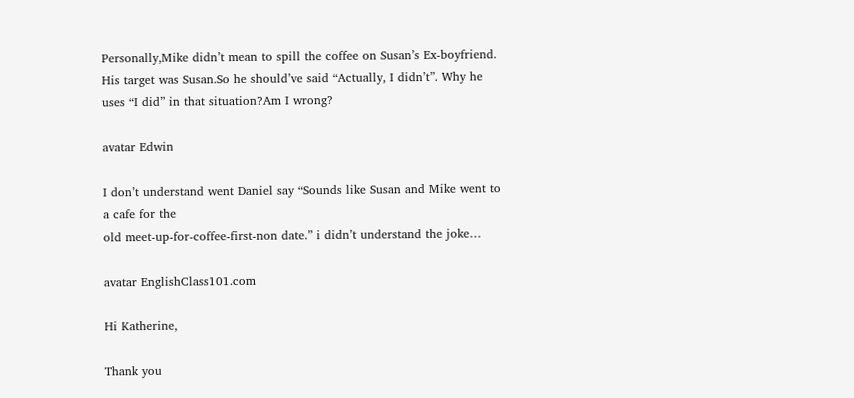Personally,Mike didn’t mean to spill the coffee on Susan’s Ex-boyfriend. His target was Susan.So he should’ve said “Actually, I didn’t”. Why he uses “I did” in that situation?Am I wrong?

avatar Edwin

I don’t understand went Daniel say “Sounds like Susan and Mike went to a cafe for the
old meet-up-for-coffee-first-non date.” i didn’t understand the joke…

avatar EnglishClass101.com

Hi Katherine,

Thank you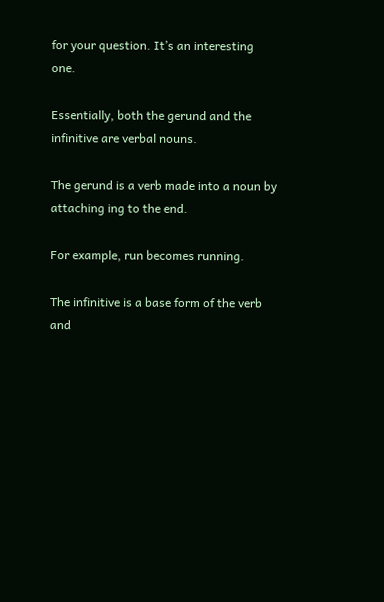for your question. It’s an interesting one.

Essentially, both the gerund and the infinitive are verbal nouns.

The gerund is a verb made into a noun by attaching ing to the end.

For example, run becomes running.

The infinitive is a base form of the verb and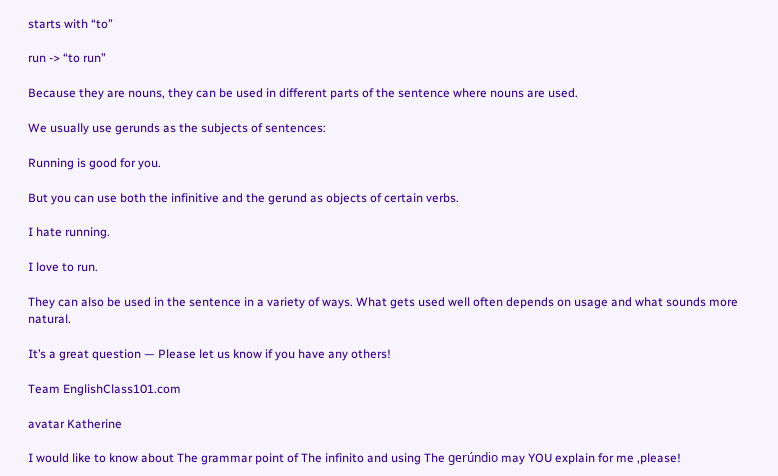starts with “to”

run -> “to run”

Because they are nouns, they can be used in different parts of the sentence where nouns are used.

We usually use gerunds as the subjects of sentences:

Running is good for you.

But you can use both the infinitive and the gerund as objects of certain verbs.

I hate running.

I love to run.

They can also be used in the sentence in a variety of ways. What gets used well often depends on usage and what sounds more natural.

It’s a great question — Please let us know if you have any others!

Team EnglishClass101.com

avatar Katherine

I would like to know about The grammar point of The infinito and using The gerúndio may YOU explain for me ,please!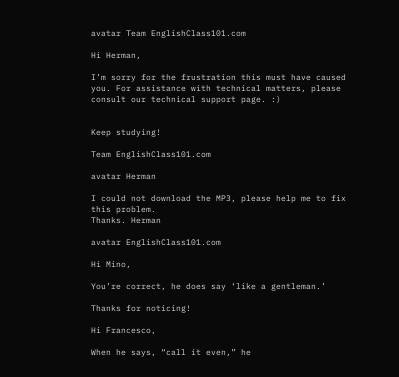avatar Team EnglishClass101.com

Hi Herman,

I’m sorry for the frustration this must have caused you. For assistance with technical matters, please consult our technical support page. :)


Keep studying!

Team EnglishClass101.com

avatar Herman

I could not download the MP3, please help me to fix this problem.
Thanks. Herman

avatar EnglishClass101.com

Hi Mino,

You’re correct, he does say ‘like a gentleman.’

Thanks for noticing!

Hi Francesco,

When he says, “call it even,” he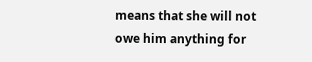means that she will not owe him anything for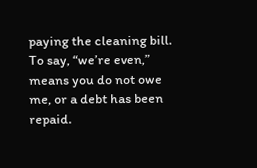paying the cleaning bill. To say, “we’re even,” means you do not owe me, or a debt has been repaid.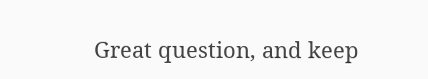Great question, and keep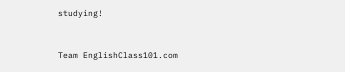studying!


Team EnglishClass101.com